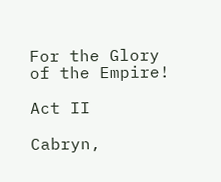For the Glory of the Empire!

Act II

Cabryn,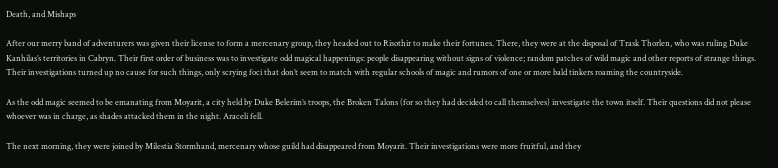Death, and Mishaps

After our merry band of adventurers was given their license to form a mercenary group, they headed out to Risothir to make their fortunes. There, they were at the disposal of Trask Thorlen, who was ruling Duke Kanhilas’s territories in Cabryn. Their first order of business was to investigate odd magical happenings: people disappearing without signs of violence; random patches of wild magic and other reports of strange things. Their investigations turned up no cause for such things, only scrying foci that don’t seem to match with regular schools of magic and rumors of one or more bald tinkers roaming the countryside.

As the odd magic seemed to be emanating from Moyarit, a city held by Duke Belerim’s troops, the Broken Talons (for so they had decided to call themselves) investigate the town itself. Their questions did not please whoever was in charge, as shades attacked them in the night. Araceli fell.

The next morning, they were joined by Milestia Stormhand, mercenary whose guild had disappeared from Moyarit. Their investigations were more fruitful, and they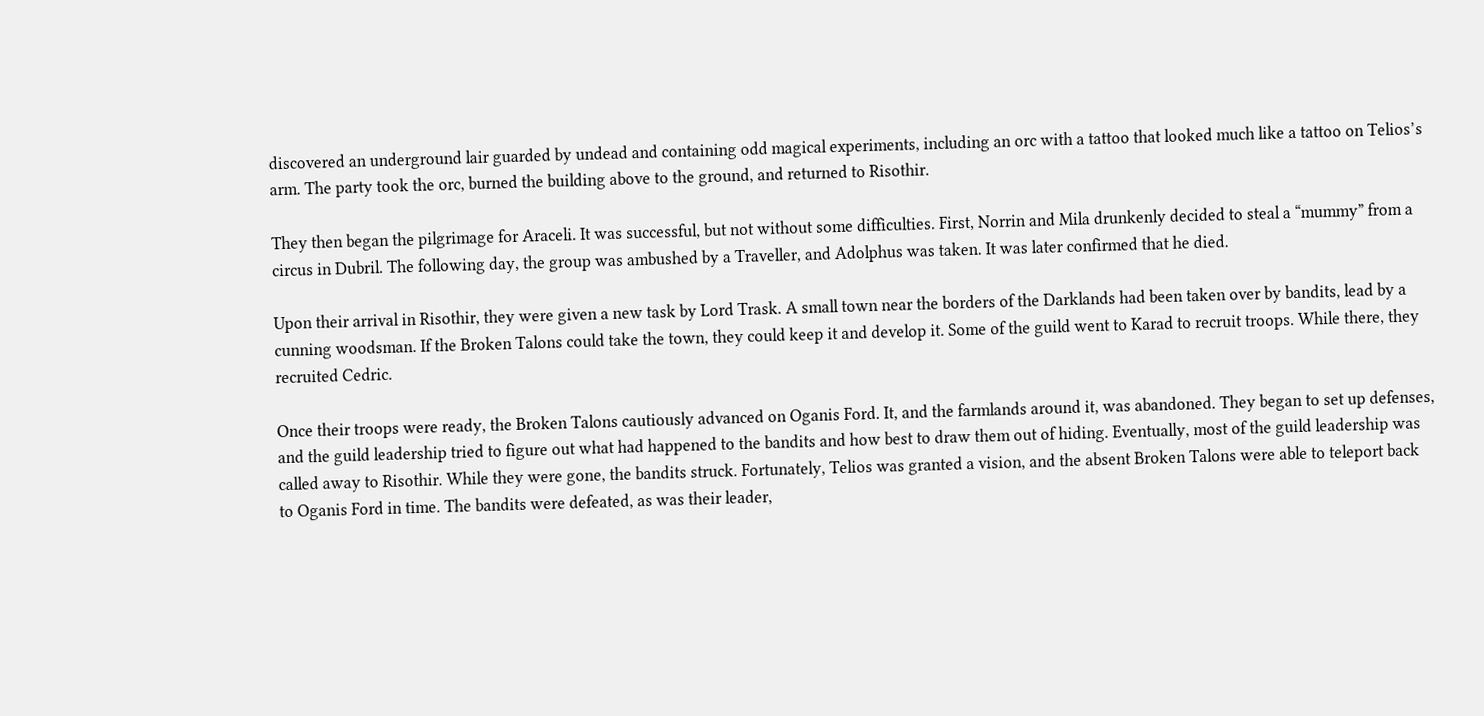discovered an underground lair guarded by undead and containing odd magical experiments, including an orc with a tattoo that looked much like a tattoo on Telios’s arm. The party took the orc, burned the building above to the ground, and returned to Risothir.

They then began the pilgrimage for Araceli. It was successful, but not without some difficulties. First, Norrin and Mila drunkenly decided to steal a “mummy” from a circus in Dubril. The following day, the group was ambushed by a Traveller, and Adolphus was taken. It was later confirmed that he died.

Upon their arrival in Risothir, they were given a new task by Lord Trask. A small town near the borders of the Darklands had been taken over by bandits, lead by a cunning woodsman. If the Broken Talons could take the town, they could keep it and develop it. Some of the guild went to Karad to recruit troops. While there, they recruited Cedric.

Once their troops were ready, the Broken Talons cautiously advanced on Oganis Ford. It, and the farmlands around it, was abandoned. They began to set up defenses, and the guild leadership tried to figure out what had happened to the bandits and how best to draw them out of hiding. Eventually, most of the guild leadership was called away to Risothir. While they were gone, the bandits struck. Fortunately, Telios was granted a vision, and the absent Broken Talons were able to teleport back to Oganis Ford in time. The bandits were defeated, as was their leader,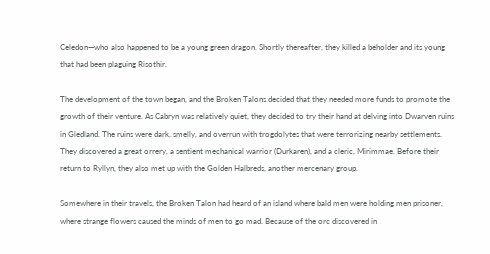Celedon—who also happened to be a young green dragon. Shortly thereafter, they killed a beholder and its young that had been plaguing Risothir.

The development of the town began, and the Broken Talons decided that they needed more funds to promote the growth of their venture. As Cabryn was relatively quiet, they decided to try their hand at delving into Dwarven ruins in Gledland. The ruins were dark, smelly, and overrun with trogdolytes that were terrorizing nearby settlements. They discovered a great orrery, a sentient mechanical warrior (Durkaren), and a cleric, Mirimmae. Before their return to Ryllyn, they also met up with the Golden Halbreds, another mercenary group.

Somewhere in their travels, the Broken Talon had heard of an island where bald men were holding men prisoner, where strange flowers caused the minds of men to go mad. Because of the orc discovered in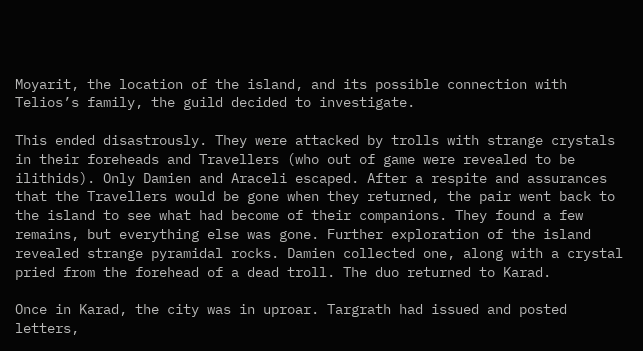Moyarit, the location of the island, and its possible connection with Telios’s family, the guild decided to investigate.

This ended disastrously. They were attacked by trolls with strange crystals in their foreheads and Travellers (who out of game were revealed to be ilithids). Only Damien and Araceli escaped. After a respite and assurances that the Travellers would be gone when they returned, the pair went back to the island to see what had become of their companions. They found a few remains, but everything else was gone. Further exploration of the island revealed strange pyramidal rocks. Damien collected one, along with a crystal pried from the forehead of a dead troll. The duo returned to Karad.

Once in Karad, the city was in uproar. Targrath had issued and posted letters,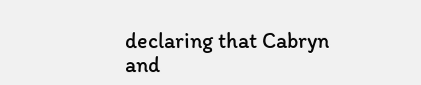declaring that Cabryn and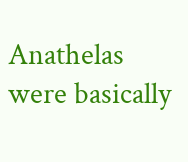Anathelas were basically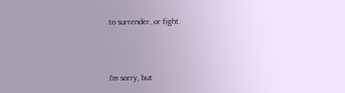to surrender, or fight.



I'm sorry, but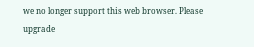we no longer support this web browser. Please upgrade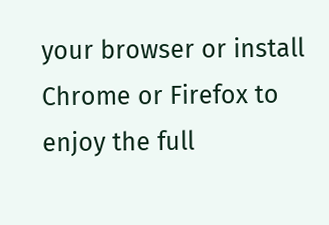your browser or install Chrome or Firefox to enjoy the full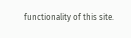functionality of this site.